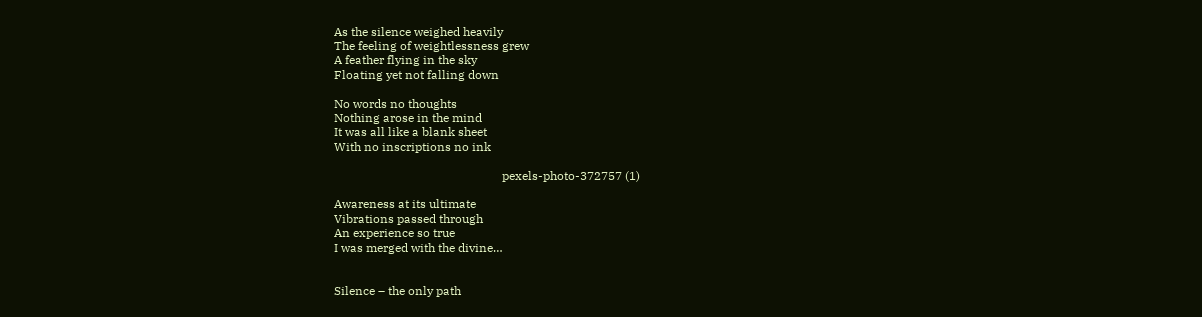As the silence weighed heavily
The feeling of weightlessness grew
A feather flying in the sky
Floating yet not falling down

No words no thoughts
Nothing arose in the mind
It was all like a blank sheet
With no inscriptions no ink

                                                        pexels-photo-372757 (1)

Awareness at its ultimate
Vibrations passed through
An experience so true
I was merged with the divine…


Silence – the only path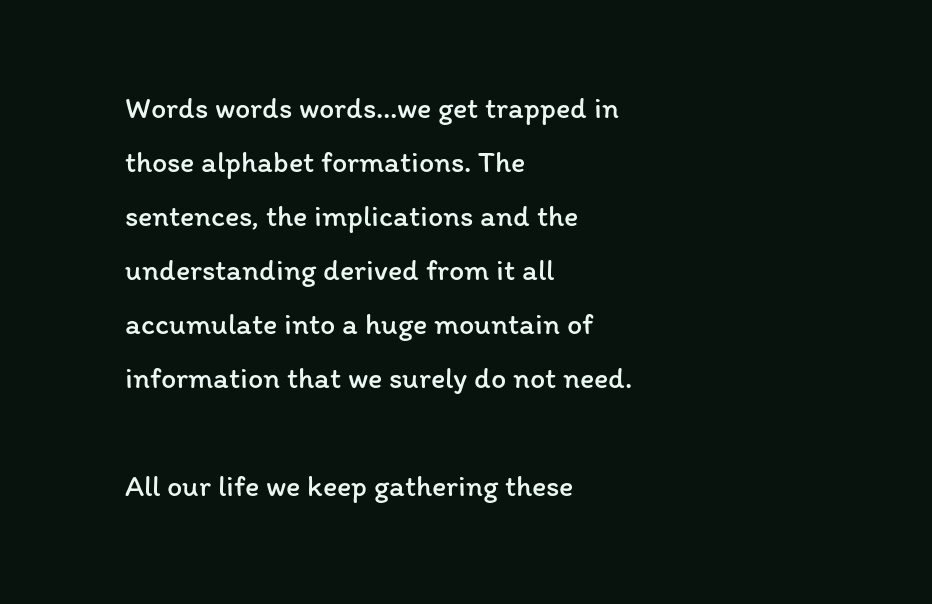Words words words…we get trapped in those alphabet formations. The sentences, the implications and the understanding derived from it all accumulate into a huge mountain of information that we surely do not need.

All our life we keep gathering these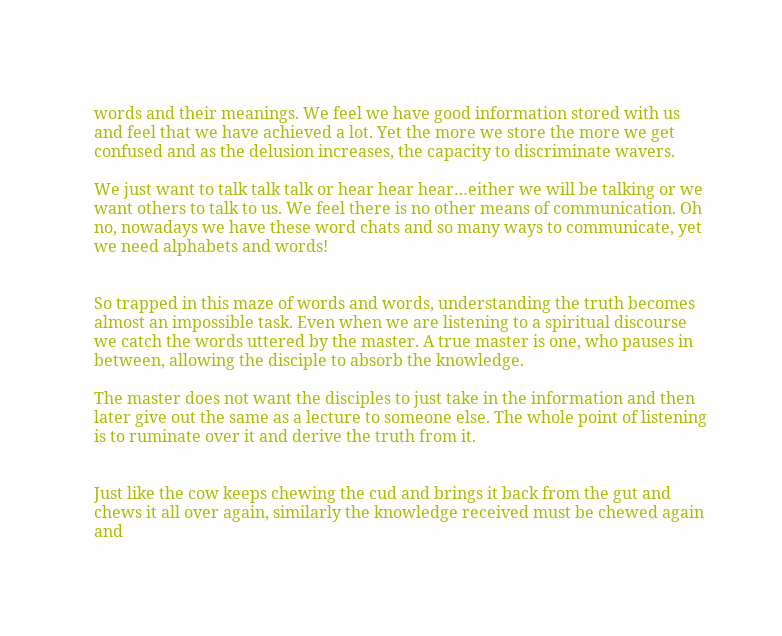words and their meanings. We feel we have good information stored with us and feel that we have achieved a lot. Yet the more we store the more we get confused and as the delusion increases, the capacity to discriminate wavers.

We just want to talk talk talk or hear hear hear…either we will be talking or we want others to talk to us. We feel there is no other means of communication. Oh no, nowadays we have these word chats and so many ways to communicate, yet we need alphabets and words!


So trapped in this maze of words and words, understanding the truth becomes almost an impossible task. Even when we are listening to a spiritual discourse we catch the words uttered by the master. A true master is one, who pauses in between, allowing the disciple to absorb the knowledge.

The master does not want the disciples to just take in the information and then later give out the same as a lecture to someone else. The whole point of listening is to ruminate over it and derive the truth from it.


Just like the cow keeps chewing the cud and brings it back from the gut and chews it all over again, similarly the knowledge received must be chewed again and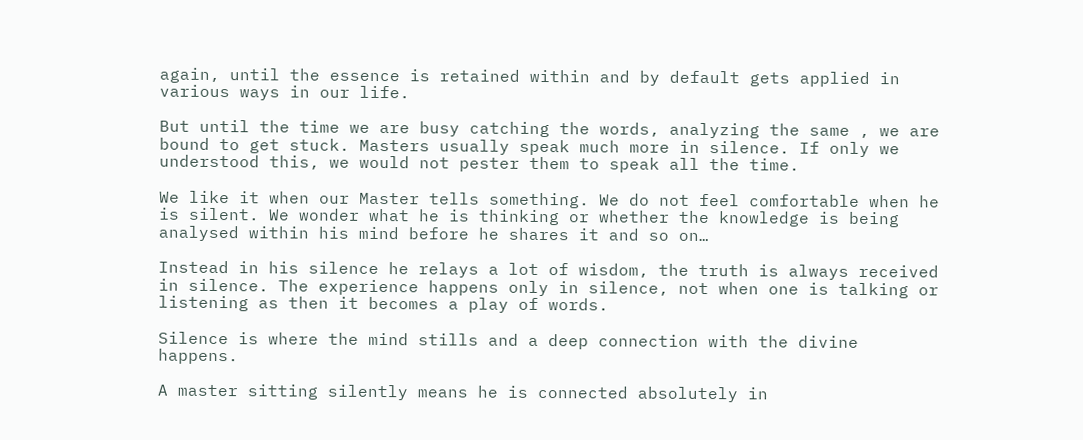again, until the essence is retained within and by default gets applied in various ways in our life.

But until the time we are busy catching the words, analyzing the same , we are bound to get stuck. Masters usually speak much more in silence. If only we understood this, we would not pester them to speak all the time.

We like it when our Master tells something. We do not feel comfortable when he is silent. We wonder what he is thinking or whether the knowledge is being analysed within his mind before he shares it and so on…

Instead in his silence he relays a lot of wisdom, the truth is always received in silence. The experience happens only in silence, not when one is talking or listening as then it becomes a play of words.

Silence is where the mind stills and a deep connection with the divine happens.

A master sitting silently means he is connected absolutely in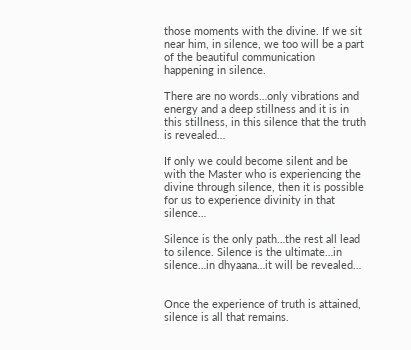those moments with the divine. If we sit near him, in silence, we too will be a part of the beautiful communication happening in silence.

There are no words…only vibrations and energy and a deep stillness and it is in this stillness, in this silence that the truth is revealed…

If only we could become silent and be with the Master who is experiencing the divine through silence, then it is possible for us to experience divinity in that silence…

Silence is the only path…the rest all lead to silence. Silence is the ultimate…in silence…in dhyaana…it will be revealed…


Once the experience of truth is attained, silence is all that remains.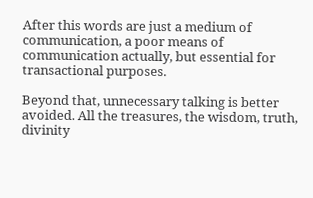After this words are just a medium of communication, a poor means of communication actually, but essential for transactional purposes.

Beyond that, unnecessary talking is better avoided. All the treasures, the wisdom, truth, divinity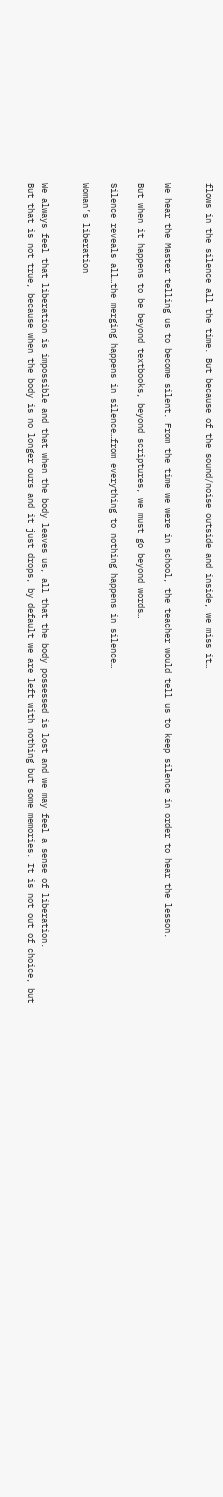flows in the silence all the time. But because of the sound/noise outside and inside, we miss it…


We hear the Master telling us to become silent. From the time we were in school, the teacher would tell us to keep silence in order to hear the lesson.

But when it happens to be beyond textbooks, beyond scriptures, we must go beyond words…

Silence reveals all…the merging happens in silence…from everything to nothing happens in silence…

Woman’s liberation


We always feel that liberation is impossible and that when the body leaves us, all that the body possessed is lost and we may feel a sense of liberation.
But that is not true, because when the body is no longer ours and it just drops, by default we are left with nothing but some memories. It is not out of choice, but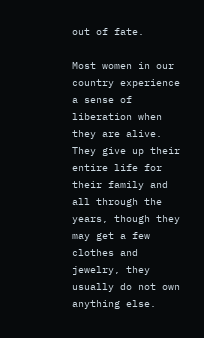out of fate.

Most women in our country experience a sense of liberation when they are alive. They give up their entire life for their family and all through the years, though they may get a few clothes and jewelry, they usually do not own anything else.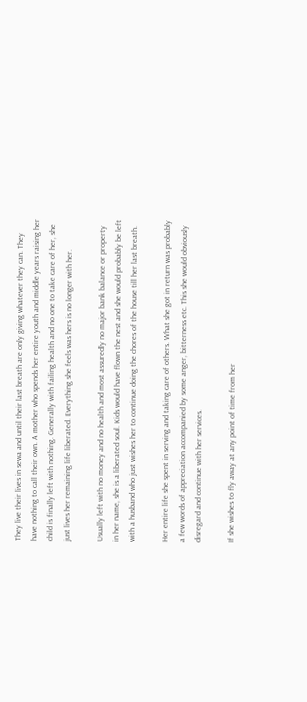They live their lives in sewa and until their last breath are only giving whatever they can. They have nothing to call their own. A mother who spends her entire youth and middle years raising her child is finally left with nothing. Generally with failing health and no one to take care of her, she just lives her remaining life liberated. Everything she feels was hers is no longer with her.

Usually left with no money and no health and most assuredly no major bank balance or property in her name, she is a liberated soul. Kids would have flown the nest and she would probably be left with a husband who just wishes her to continue doing the chores of the house till her last breath.

Her entire life she spent in serving and taking care of others. What she got in return was probably a few words of appreciation accompanied by some anger, bitterness etc. This she would obviously disregard and continue with her services.

If she wishes to fly away at any point of time from her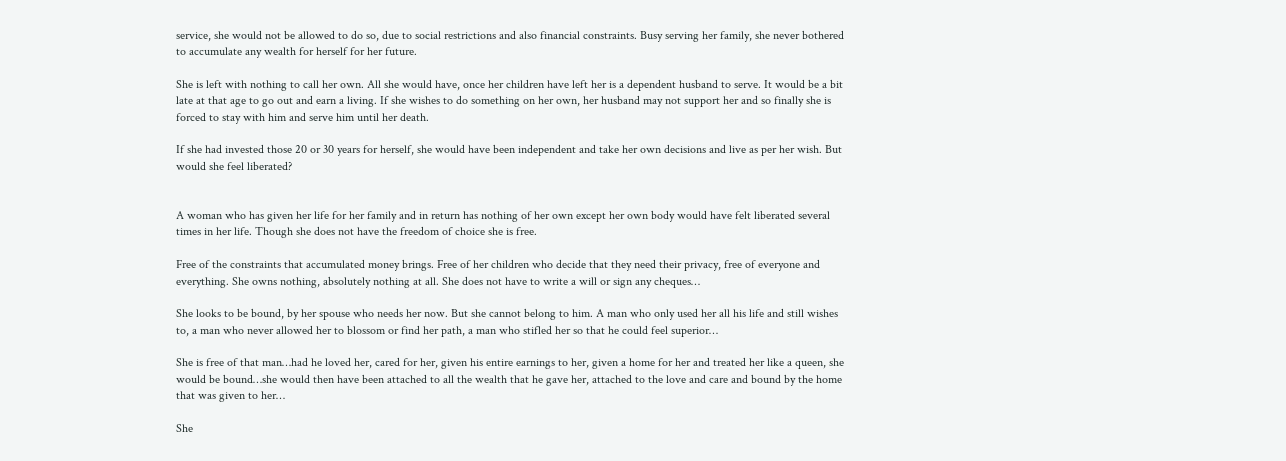service, she would not be allowed to do so, due to social restrictions and also financial constraints. Busy serving her family, she never bothered to accumulate any wealth for herself for her future.

She is left with nothing to call her own. All she would have, once her children have left her is a dependent husband to serve. It would be a bit late at that age to go out and earn a living. If she wishes to do something on her own, her husband may not support her and so finally she is forced to stay with him and serve him until her death.

If she had invested those 20 or 30 years for herself, she would have been independent and take her own decisions and live as per her wish. But would she feel liberated?


A woman who has given her life for her family and in return has nothing of her own except her own body would have felt liberated several times in her life. Though she does not have the freedom of choice she is free.

Free of the constraints that accumulated money brings. Free of her children who decide that they need their privacy, free of everyone and everything. She owns nothing, absolutely nothing at all. She does not have to write a will or sign any cheques…

She looks to be bound, by her spouse who needs her now. But she cannot belong to him. A man who only used her all his life and still wishes to, a man who never allowed her to blossom or find her path, a man who stifled her so that he could feel superior…

She is free of that man…had he loved her, cared for her, given his entire earnings to her, given a home for her and treated her like a queen, she would be bound…she would then have been attached to all the wealth that he gave her, attached to the love and care and bound by the home that was given to her…

She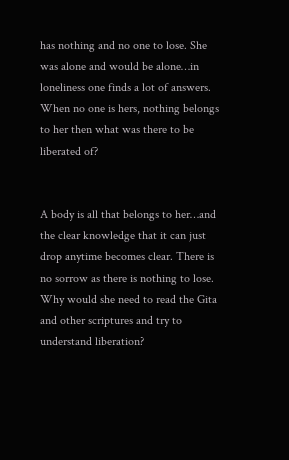has nothing and no one to lose. She was alone and would be alone…in loneliness one finds a lot of answers. When no one is hers, nothing belongs to her then what was there to be liberated of?


A body is all that belongs to her…and the clear knowledge that it can just drop anytime becomes clear. There is no sorrow as there is nothing to lose.
Why would she need to read the Gita and other scriptures and try to understand liberation?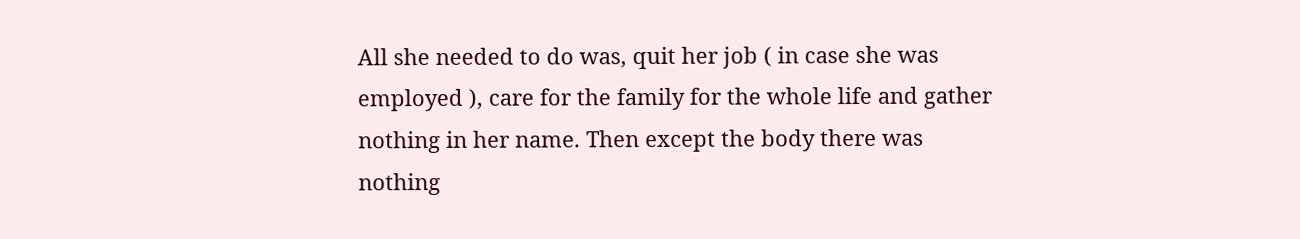All she needed to do was, quit her job ( in case she was employed ), care for the family for the whole life and gather nothing in her name. Then except the body there was nothing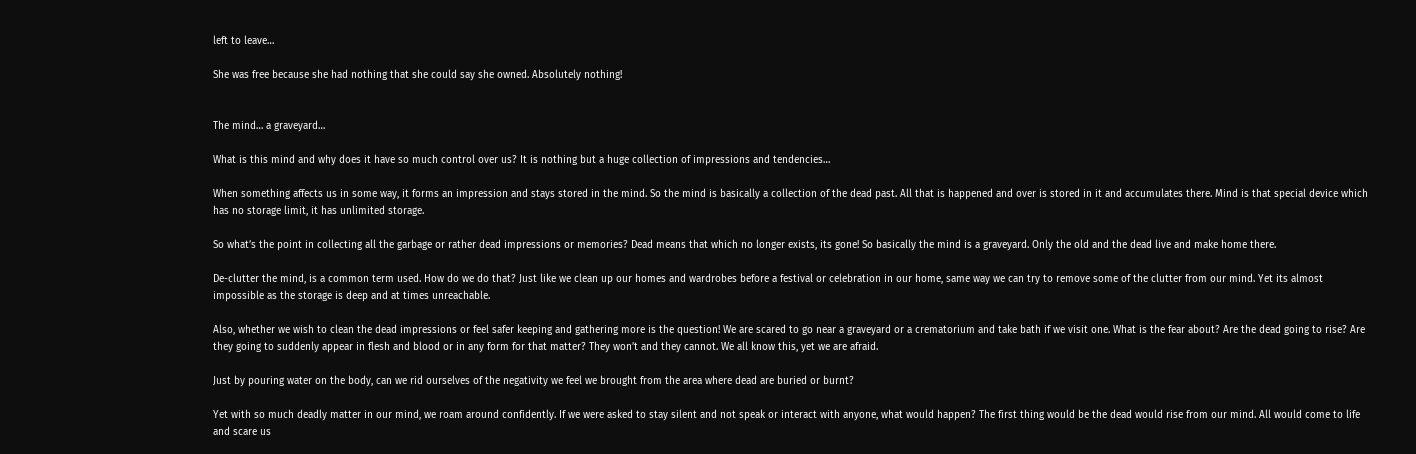left to leave…

She was free because she had nothing that she could say she owned. Absolutely nothing!


The mind… a graveyard…

What is this mind and why does it have so much control over us? It is nothing but a huge collection of impressions and tendencies…

When something affects us in some way, it forms an impression and stays stored in the mind. So the mind is basically a collection of the dead past. All that is happened and over is stored in it and accumulates there. Mind is that special device which has no storage limit, it has unlimited storage.

So what’s the point in collecting all the garbage or rather dead impressions or memories? Dead means that which no longer exists, its gone! So basically the mind is a graveyard. Only the old and the dead live and make home there.

De-clutter the mind, is a common term used. How do we do that? Just like we clean up our homes and wardrobes before a festival or celebration in our home, same way we can try to remove some of the clutter from our mind. Yet its almost impossible as the storage is deep and at times unreachable.

Also, whether we wish to clean the dead impressions or feel safer keeping and gathering more is the question! We are scared to go near a graveyard or a crematorium and take bath if we visit one. What is the fear about? Are the dead going to rise? Are they going to suddenly appear in flesh and blood or in any form for that matter? They won’t and they cannot. We all know this, yet we are afraid.

Just by pouring water on the body, can we rid ourselves of the negativity we feel we brought from the area where dead are buried or burnt?

Yet with so much deadly matter in our mind, we roam around confidently. If we were asked to stay silent and not speak or interact with anyone, what would happen? The first thing would be the dead would rise from our mind. All would come to life and scare us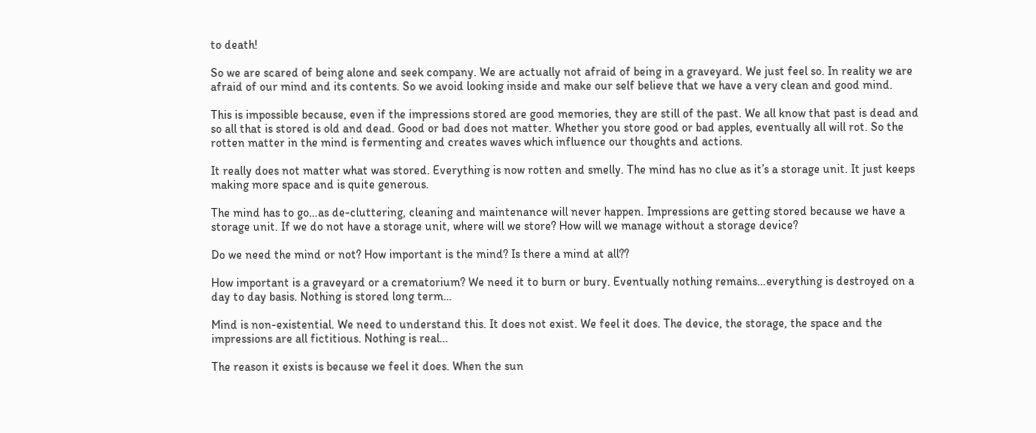to death!

So we are scared of being alone and seek company. We are actually not afraid of being in a graveyard. We just feel so. In reality we are afraid of our mind and its contents. So we avoid looking inside and make our self believe that we have a very clean and good mind.

This is impossible because, even if the impressions stored are good memories, they are still of the past. We all know that past is dead and so all that is stored is old and dead. Good or bad does not matter. Whether you store good or bad apples, eventually all will rot. So the rotten matter in the mind is fermenting and creates waves which influence our thoughts and actions.

It really does not matter what was stored. Everything is now rotten and smelly. The mind has no clue as it’s a storage unit. It just keeps making more space and is quite generous.

The mind has to go…as de-cluttering, cleaning and maintenance will never happen. Impressions are getting stored because we have a storage unit. If we do not have a storage unit, where will we store? How will we manage without a storage device?

Do we need the mind or not? How important is the mind? Is there a mind at all??

How important is a graveyard or a crematorium? We need it to burn or bury. Eventually nothing remains…everything is destroyed on a day to day basis. Nothing is stored long term…

Mind is non-existential. We need to understand this. It does not exist. We feel it does. The device, the storage, the space and the impressions are all fictitious. Nothing is real…

The reason it exists is because we feel it does. When the sun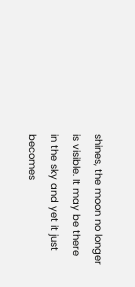shines, the moon no longer is visible. It may be there in the sky and yet it just becomes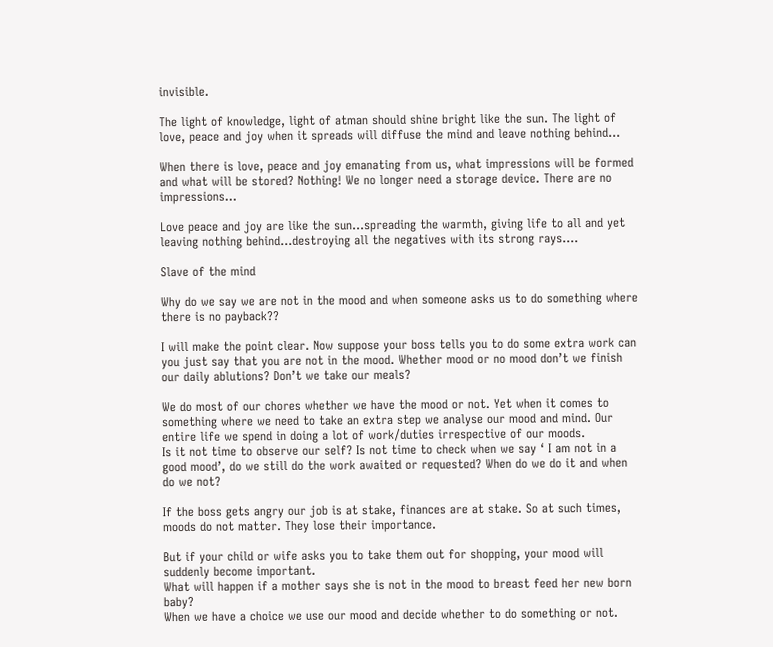invisible.

The light of knowledge, light of atman should shine bright like the sun. The light of love, peace and joy when it spreads will diffuse the mind and leave nothing behind…

When there is love, peace and joy emanating from us, what impressions will be formed and what will be stored? Nothing! We no longer need a storage device. There are no impressions…

Love peace and joy are like the sun…spreading the warmth, giving life to all and yet leaving nothing behind…destroying all the negatives with its strong rays….

Slave of the mind

Why do we say we are not in the mood and when someone asks us to do something where there is no payback??

I will make the point clear. Now suppose your boss tells you to do some extra work can you just say that you are not in the mood. Whether mood or no mood don’t we finish our daily ablutions? Don’t we take our meals?

We do most of our chores whether we have the mood or not. Yet when it comes to something where we need to take an extra step we analyse our mood and mind. Our entire life we spend in doing a lot of work/duties irrespective of our moods.
Is it not time to observe our self? Is not time to check when we say ‘ I am not in a good mood’, do we still do the work awaited or requested? When do we do it and when do we not?

If the boss gets angry our job is at stake, finances are at stake. So at such times, moods do not matter. They lose their importance.

But if your child or wife asks you to take them out for shopping, your mood will suddenly become important.
What will happen if a mother says she is not in the mood to breast feed her new born baby?
When we have a choice we use our mood and decide whether to do something or not.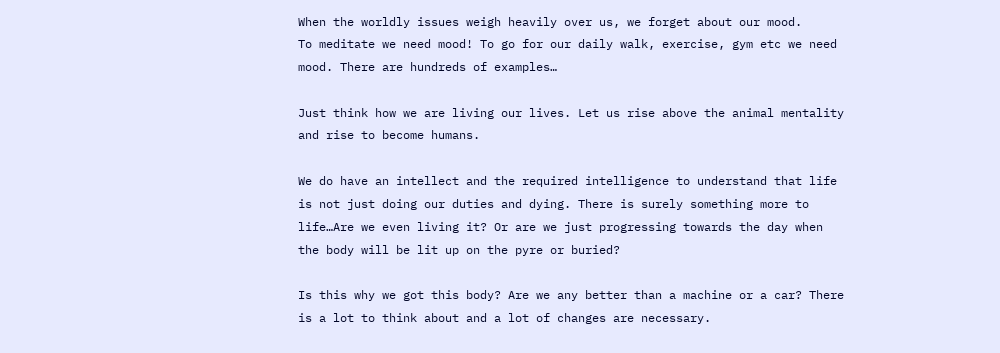When the worldly issues weigh heavily over us, we forget about our mood.
To meditate we need mood! To go for our daily walk, exercise, gym etc we need mood. There are hundreds of examples…

Just think how we are living our lives. Let us rise above the animal mentality and rise to become humans.

We do have an intellect and the required intelligence to understand that life is not just doing our duties and dying. There is surely something more to life…Are we even living it? Or are we just progressing towards the day when the body will be lit up on the pyre or buried?

Is this why we got this body? Are we any better than a machine or a car? There is a lot to think about and a lot of changes are necessary.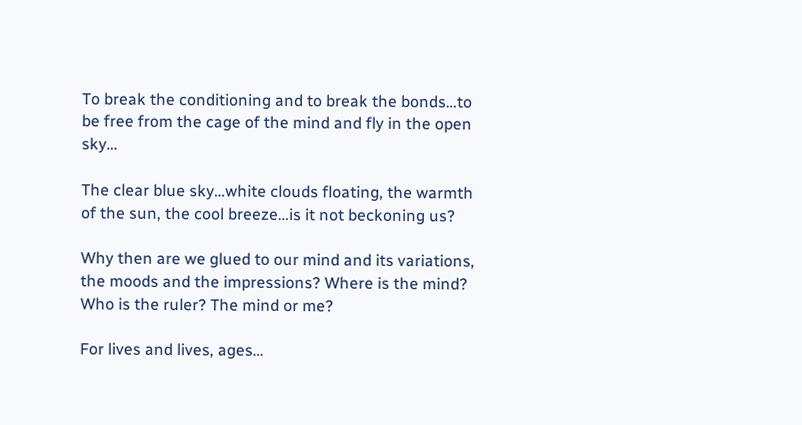To break the conditioning and to break the bonds…to be free from the cage of the mind and fly in the open sky…

The clear blue sky…white clouds floating, the warmth of the sun, the cool breeze…is it not beckoning us?

Why then are we glued to our mind and its variations, the moods and the impressions? Where is the mind? Who is the ruler? The mind or me?

For lives and lives, ages…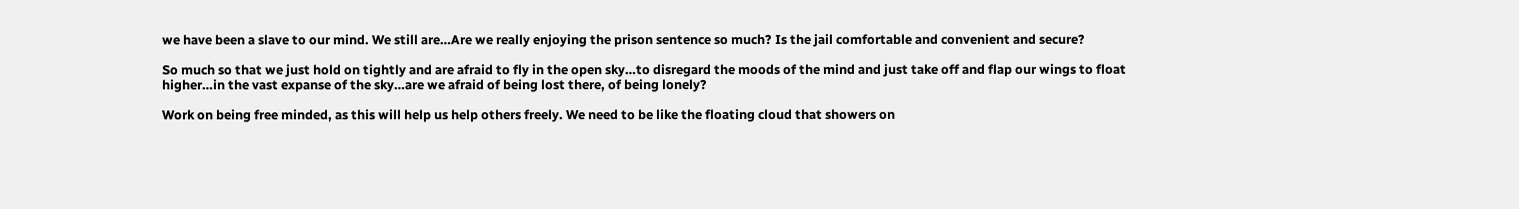we have been a slave to our mind. We still are…Are we really enjoying the prison sentence so much? Is the jail comfortable and convenient and secure?

So much so that we just hold on tightly and are afraid to fly in the open sky…to disregard the moods of the mind and just take off and flap our wings to float higher…in the vast expanse of the sky…are we afraid of being lost there, of being lonely?

Work on being free minded, as this will help us help others freely. We need to be like the floating cloud that showers on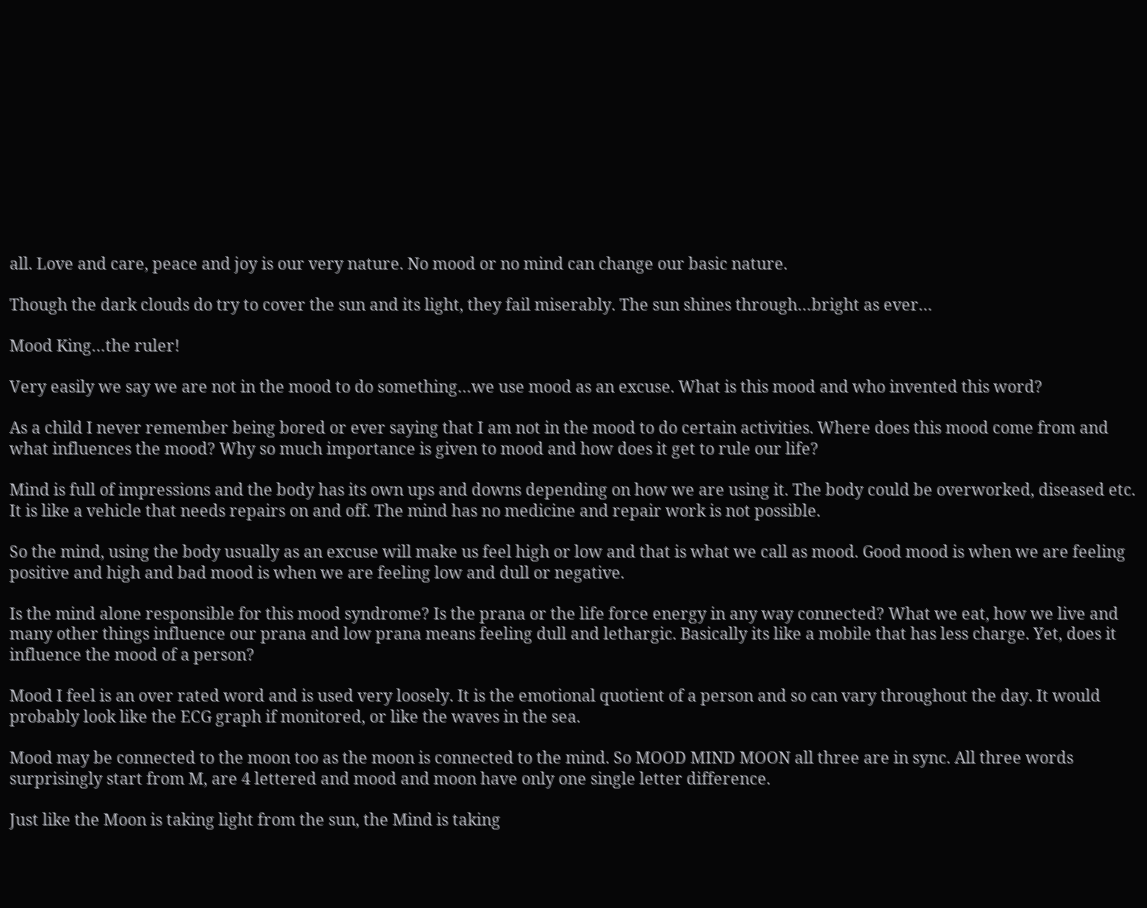all. Love and care, peace and joy is our very nature. No mood or no mind can change our basic nature.

Though the dark clouds do try to cover the sun and its light, they fail miserably. The sun shines through…bright as ever…

Mood King…the ruler!

Very easily we say we are not in the mood to do something…we use mood as an excuse. What is this mood and who invented this word?

As a child I never remember being bored or ever saying that I am not in the mood to do certain activities. Where does this mood come from and what influences the mood? Why so much importance is given to mood and how does it get to rule our life?

Mind is full of impressions and the body has its own ups and downs depending on how we are using it. The body could be overworked, diseased etc. It is like a vehicle that needs repairs on and off. The mind has no medicine and repair work is not possible.

So the mind, using the body usually as an excuse will make us feel high or low and that is what we call as mood. Good mood is when we are feeling positive and high and bad mood is when we are feeling low and dull or negative.

Is the mind alone responsible for this mood syndrome? Is the prana or the life force energy in any way connected? What we eat, how we live and many other things influence our prana and low prana means feeling dull and lethargic. Basically its like a mobile that has less charge. Yet, does it influence the mood of a person?

Mood I feel is an over rated word and is used very loosely. It is the emotional quotient of a person and so can vary throughout the day. It would probably look like the ECG graph if monitored, or like the waves in the sea.

Mood may be connected to the moon too as the moon is connected to the mind. So MOOD MIND MOON all three are in sync. All three words surprisingly start from M, are 4 lettered and mood and moon have only one single letter difference.

Just like the Moon is taking light from the sun, the Mind is taking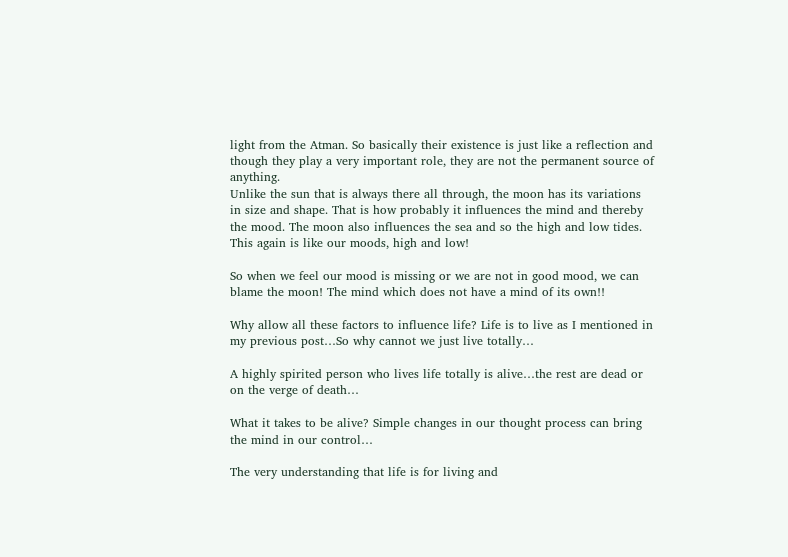light from the Atman. So basically their existence is just like a reflection and though they play a very important role, they are not the permanent source of anything.
Unlike the sun that is always there all through, the moon has its variations in size and shape. That is how probably it influences the mind and thereby the mood. The moon also influences the sea and so the high and low tides. This again is like our moods, high and low!

So when we feel our mood is missing or we are not in good mood, we can blame the moon! The mind which does not have a mind of its own!!

Why allow all these factors to influence life? Life is to live as I mentioned in my previous post…So why cannot we just live totally…

A highly spirited person who lives life totally is alive…the rest are dead or on the verge of death…

What it takes to be alive? Simple changes in our thought process can bring the mind in our control…

The very understanding that life is for living and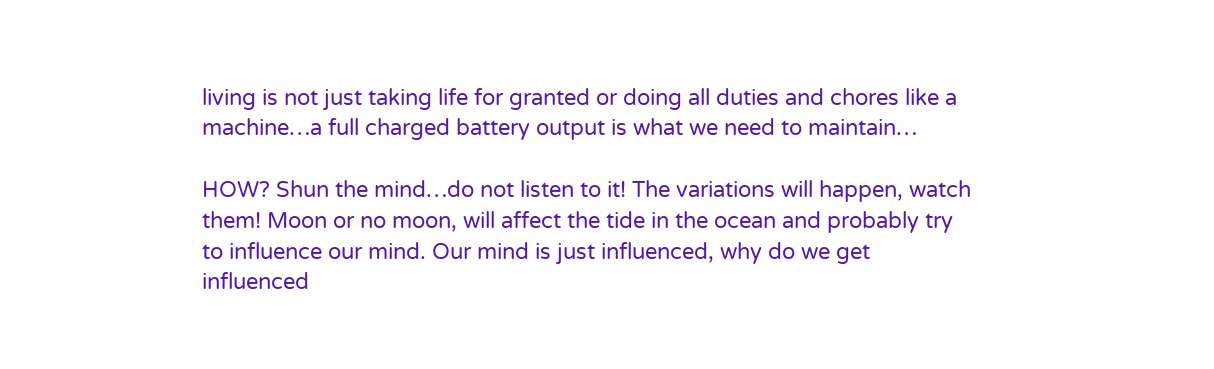living is not just taking life for granted or doing all duties and chores like a machine…a full charged battery output is what we need to maintain…

HOW? Shun the mind…do not listen to it! The variations will happen, watch them! Moon or no moon, will affect the tide in the ocean and probably try to influence our mind. Our mind is just influenced, why do we get influenced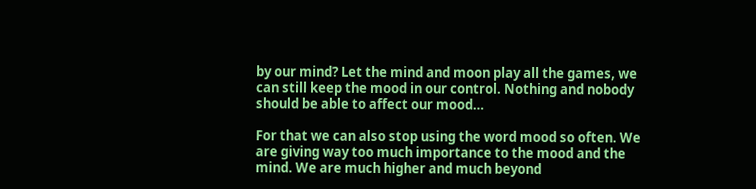by our mind? Let the mind and moon play all the games, we can still keep the mood in our control. Nothing and nobody should be able to affect our mood…

For that we can also stop using the word mood so often. We are giving way too much importance to the mood and the mind. We are much higher and much beyond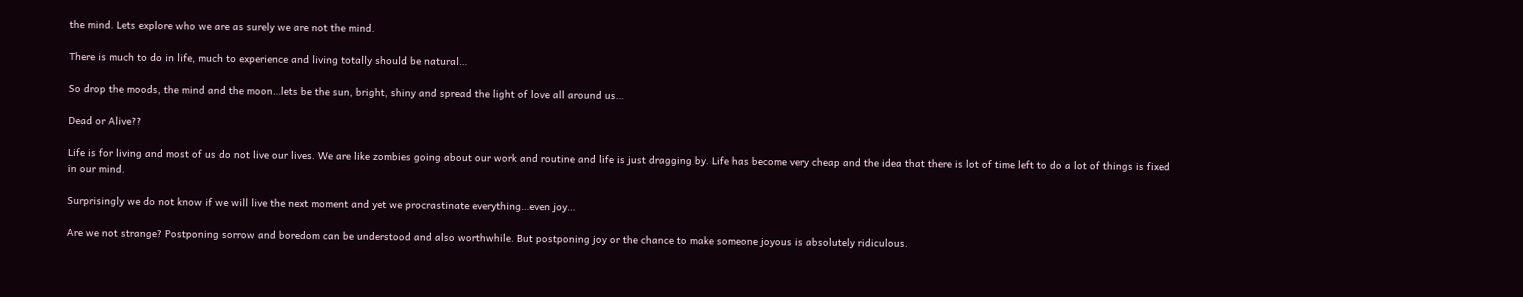the mind. Lets explore who we are as surely we are not the mind.

There is much to do in life, much to experience and living totally should be natural…

So drop the moods, the mind and the moon…lets be the sun, bright, shiny and spread the light of love all around us…

Dead or Alive??

Life is for living and most of us do not live our lives. We are like zombies going about our work and routine and life is just dragging by. Life has become very cheap and the idea that there is lot of time left to do a lot of things is fixed in our mind.

Surprisingly we do not know if we will live the next moment and yet we procrastinate everything…even joy…

Are we not strange? Postponing sorrow and boredom can be understood and also worthwhile. But postponing joy or the chance to make someone joyous is absolutely ridiculous.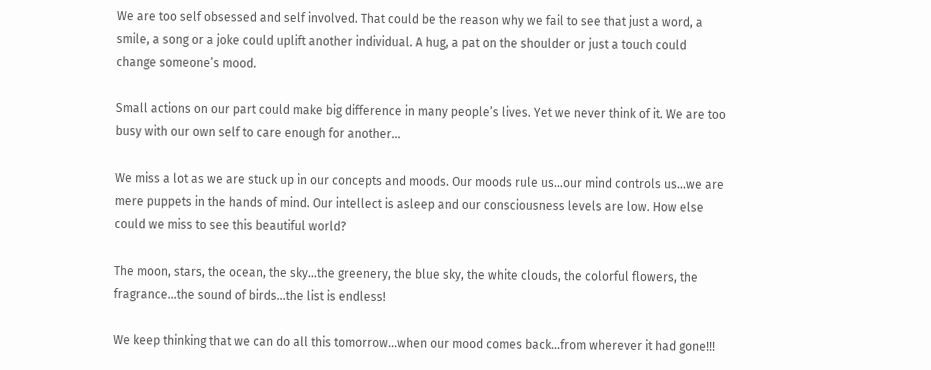We are too self obsessed and self involved. That could be the reason why we fail to see that just a word, a smile, a song or a joke could uplift another individual. A hug, a pat on the shoulder or just a touch could change someone’s mood.

Small actions on our part could make big difference in many people’s lives. Yet we never think of it. We are too busy with our own self to care enough for another…

We miss a lot as we are stuck up in our concepts and moods. Our moods rule us…our mind controls us…we are mere puppets in the hands of mind. Our intellect is asleep and our consciousness levels are low. How else could we miss to see this beautiful world?

The moon, stars, the ocean, the sky…the greenery, the blue sky, the white clouds, the colorful flowers, the fragrance…the sound of birds…the list is endless!

We keep thinking that we can do all this tomorrow…when our mood comes back…from wherever it had gone!!!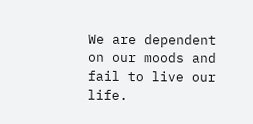We are dependent on our moods and fail to live our life.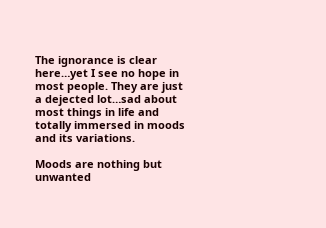The ignorance is clear here…yet I see no hope in most people. They are just a dejected lot…sad about most things in life and totally immersed in moods and its variations.

Moods are nothing but unwanted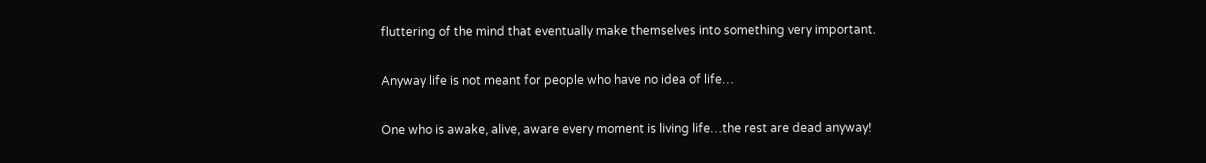fluttering of the mind that eventually make themselves into something very important.

Anyway life is not meant for people who have no idea of life…

One who is awake, alive, aware every moment is living life…the rest are dead anyway!